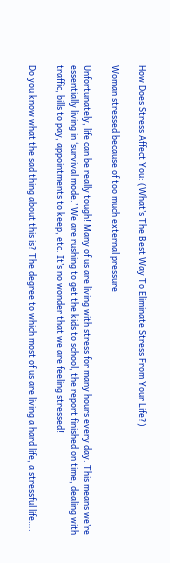How Does Stress Affect You: (What’s The Best Way To Eliminate Stress From Your Life?)

Woman stressed because of too much external pressure

Unfortunately, life can be really tough! Many of us are living with stress for many hours every day. This means we’re essentially living in ‘survival mode.’ We are rushing to get the kids to school, the report finished on time, dealing with traffic, bills to pay, appointments to keep, etc. It’s no wonder that we are feeling stressed!

Do you know what the sad thing about this is? The degree to which most of us are living a hard life, a stressful life….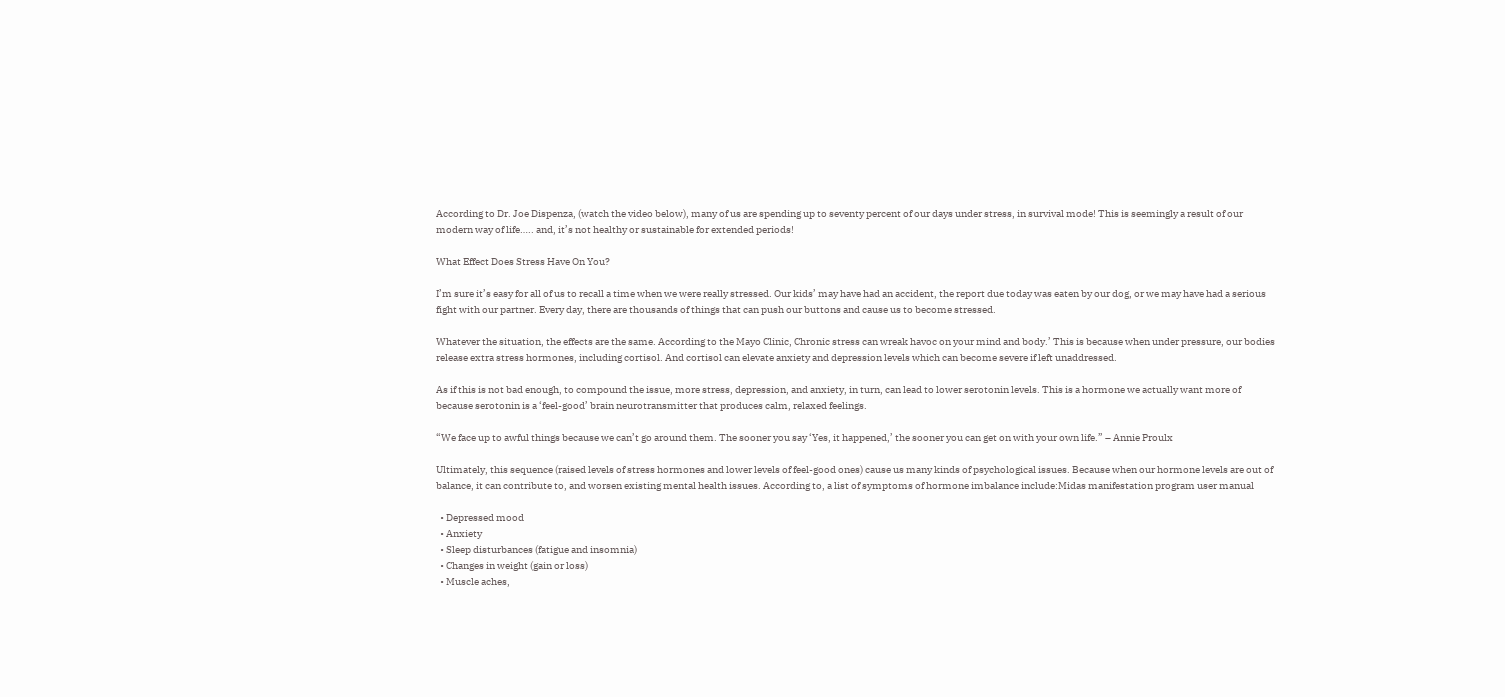According to Dr. Joe Dispenza, (watch the video below), many of us are spending up to seventy percent of our days under stress, in survival mode! This is seemingly a result of our modern way of life….. and, it’s not healthy or sustainable for extended periods!

What Effect Does Stress Have On You?

I’m sure it’s easy for all of us to recall a time when we were really stressed. Our kids’ may have had an accident, the report due today was eaten by our dog, or we may have had a serious fight with our partner. Every day, there are thousands of things that can push our buttons and cause us to become stressed.

Whatever the situation, the effects are the same. According to the Mayo Clinic, Chronic stress can wreak havoc on your mind and body.’ This is because when under pressure, our bodies release extra stress hormones, including cortisol. And cortisol can elevate anxiety and depression levels which can become severe if left unaddressed.

As if this is not bad enough, to compound the issue, more stress, depression, and anxiety, in turn, can lead to lower serotonin levels. This is a hormone we actually want more of because serotonin is a ‘feel-good’ brain neurotransmitter that produces calm, relaxed feelings.

“We face up to awful things because we can’t go around them. The sooner you say ‘Yes, it happened,’ the sooner you can get on with your own life.” – Annie Proulx

Ultimately, this sequence (raised levels of stress hormones and lower levels of feel-good ones) cause us many kinds of psychological issues. Because when our hormone levels are out of balance, it can contribute to, and worsen existing mental health issues. According to, a list of symptoms of hormone imbalance include:Midas manifestation program user manual

  • Depressed mood
  • Anxiety
  • Sleep disturbances (fatigue and insomnia)
  • Changes in weight (gain or loss)
  • Muscle aches,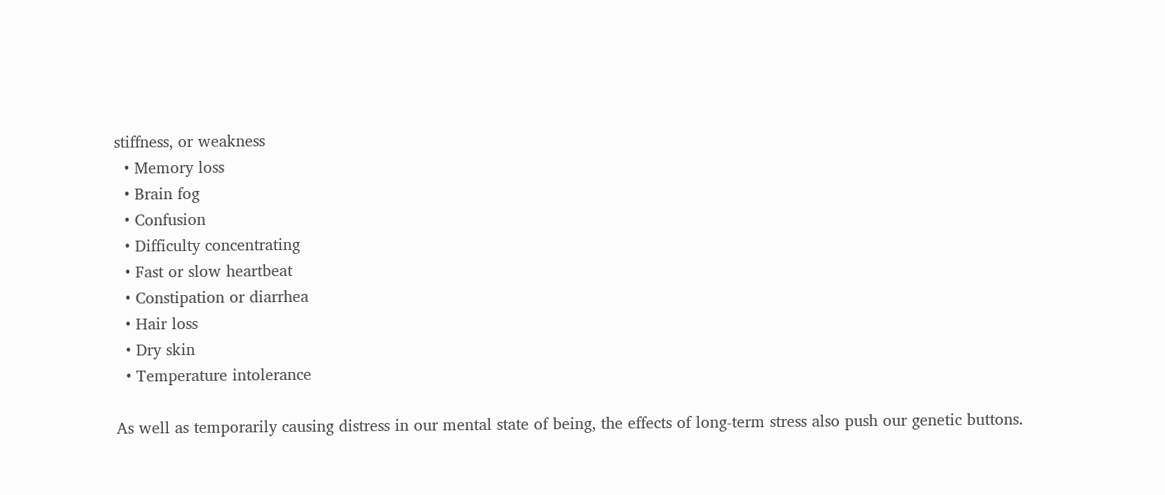stiffness, or weakness
  • Memory loss
  • Brain fog
  • Confusion
  • Difficulty concentrating
  • Fast or slow heartbeat
  • Constipation or diarrhea
  • Hair loss
  • Dry skin
  • Temperature intolerance

As well as temporarily causing distress in our mental state of being, the effects of long-term stress also push our genetic buttons.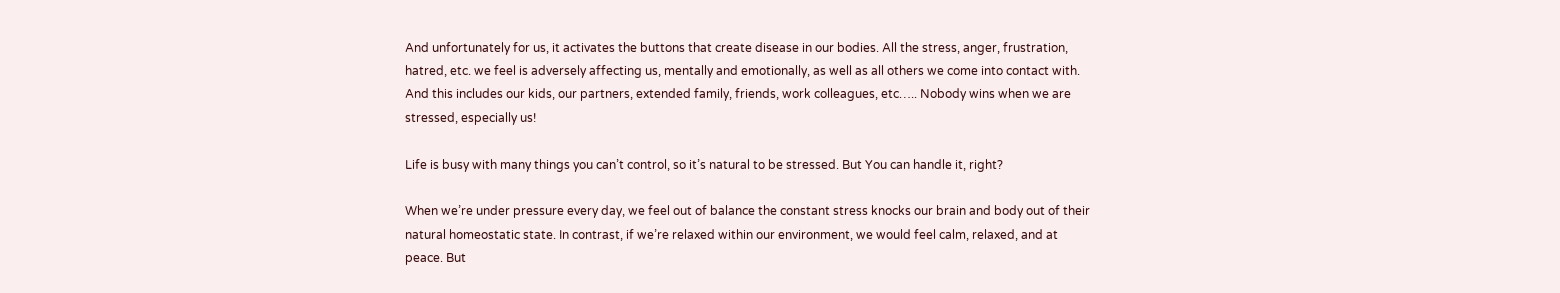And unfortunately for us, it activates the buttons that create disease in our bodies. All the stress, anger, frustration, hatred, etc. we feel is adversely affecting us, mentally and emotionally, as well as all others we come into contact with. And this includes our kids, our partners, extended family, friends, work colleagues, etc….. Nobody wins when we are stressed, especially us!

Life is busy with many things you can’t control, so it’s natural to be stressed. But You can handle it, right?

When we’re under pressure every day, we feel out of balance the constant stress knocks our brain and body out of their natural homeostatic state. In contrast, if we’re relaxed within our environment, we would feel calm, relaxed, and at peace. But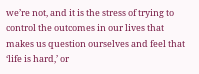we’re not, and it is the stress of trying to control the outcomes in our lives that makes us question ourselves and feel that ‘life is hard,’ or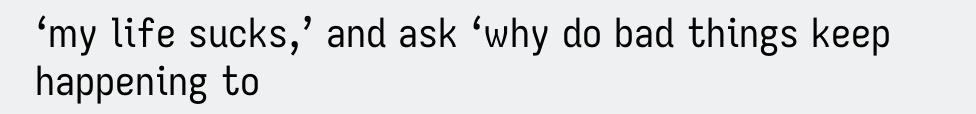‘my life sucks,’ and ask ‘why do bad things keep happening to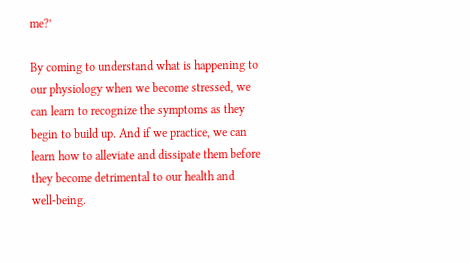me?’

By coming to understand what is happening to our physiology when we become stressed, we can learn to recognize the symptoms as they begin to build up. And if we practice, we can learn how to alleviate and dissipate them before they become detrimental to our health and well-being.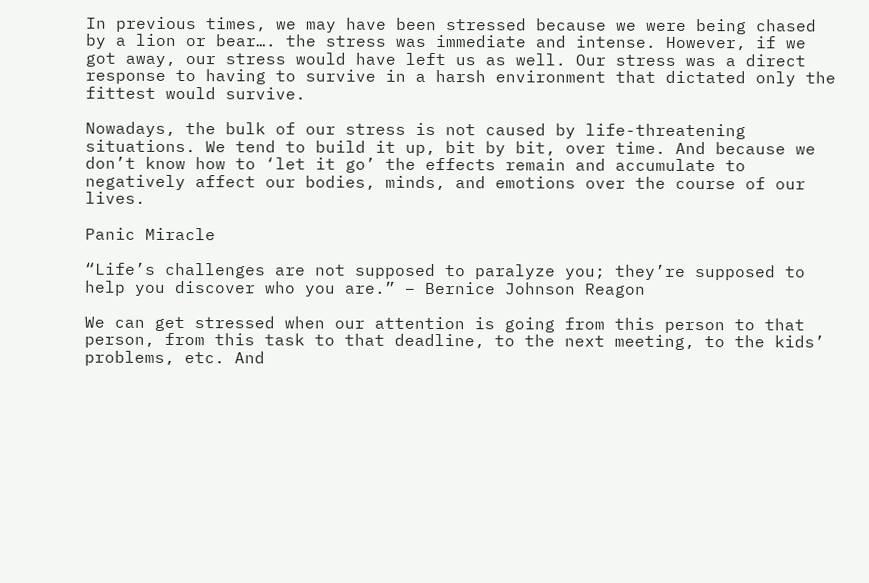In previous times, we may have been stressed because we were being chased by a lion or bear…. the stress was immediate and intense. However, if we got away, our stress would have left us as well. Our stress was a direct response to having to survive in a harsh environment that dictated only the fittest would survive.

Nowadays, the bulk of our stress is not caused by life-threatening situations. We tend to build it up, bit by bit, over time. And because we don’t know how to ‘let it go’ the effects remain and accumulate to negatively affect our bodies, minds, and emotions over the course of our lives.

Panic Miracle

“Life’s challenges are not supposed to paralyze you; they’re supposed to help you discover who you are.” – Bernice Johnson Reagon

We can get stressed when our attention is going from this person to that person, from this task to that deadline, to the next meeting, to the kids’ problems, etc. And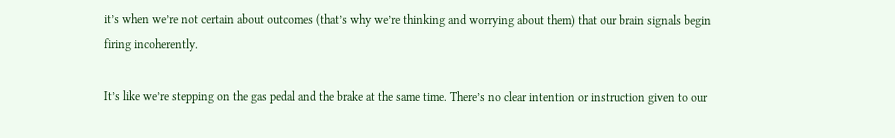it’s when we’re not certain about outcomes (that’s why we’re thinking and worrying about them) that our brain signals begin firing incoherently.

It’s like we’re stepping on the gas pedal and the brake at the same time. There’s no clear intention or instruction given to our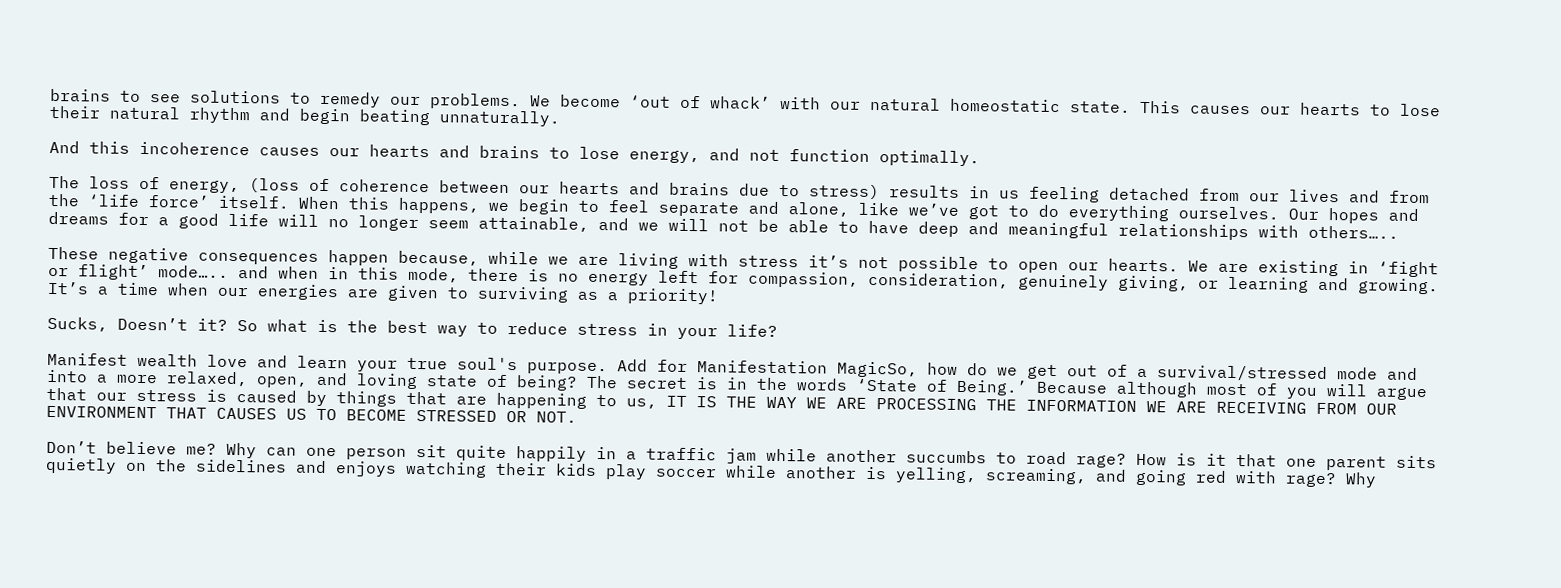brains to see solutions to remedy our problems. We become ‘out of whack’ with our natural homeostatic state. This causes our hearts to lose their natural rhythm and begin beating unnaturally.

And this incoherence causes our hearts and brains to lose energy, and not function optimally.

The loss of energy, (loss of coherence between our hearts and brains due to stress) results in us feeling detached from our lives and from the ‘life force’ itself. When this happens, we begin to feel separate and alone, like we’ve got to do everything ourselves. Our hopes and dreams for a good life will no longer seem attainable, and we will not be able to have deep and meaningful relationships with others…..

These negative consequences happen because, while we are living with stress it’s not possible to open our hearts. We are existing in ‘fight or flight’ mode….. and when in this mode, there is no energy left for compassion, consideration, genuinely giving, or learning and growing. It’s a time when our energies are given to surviving as a priority!

Sucks, Doesn’t it? So what is the best way to reduce stress in your life?

Manifest wealth love and learn your true soul's purpose. Add for Manifestation MagicSo, how do we get out of a survival/stressed mode and into a more relaxed, open, and loving state of being? The secret is in the words ‘State of Being.’ Because although most of you will argue that our stress is caused by things that are happening to us, IT IS THE WAY WE ARE PROCESSING THE INFORMATION WE ARE RECEIVING FROM OUR ENVIRONMENT THAT CAUSES US TO BECOME STRESSED OR NOT.

Don’t believe me? Why can one person sit quite happily in a traffic jam while another succumbs to road rage? How is it that one parent sits quietly on the sidelines and enjoys watching their kids play soccer while another is yelling, screaming, and going red with rage? Why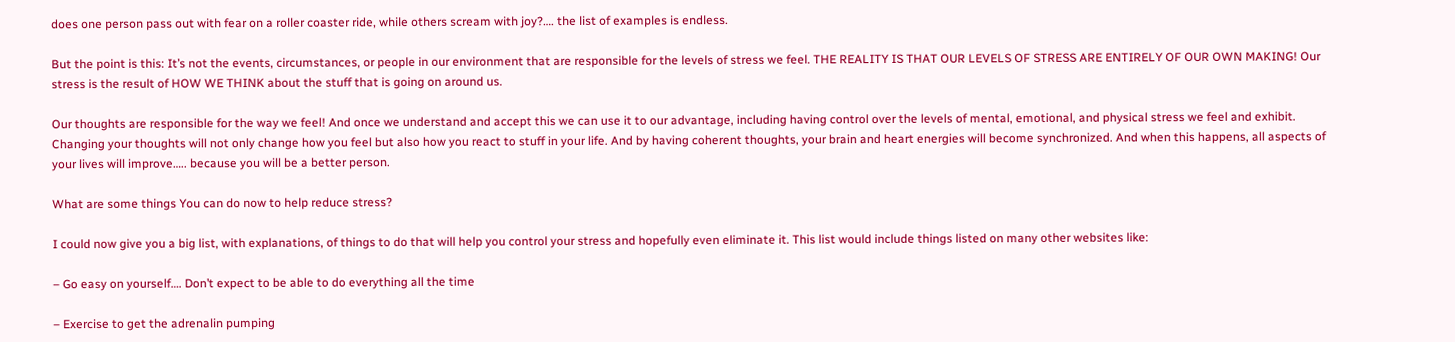does one person pass out with fear on a roller coaster ride, while others scream with joy?…. the list of examples is endless.

But the point is this: It’s not the events, circumstances, or people in our environment that are responsible for the levels of stress we feel. THE REALITY IS THAT OUR LEVELS OF STRESS ARE ENTIRELY OF OUR OWN MAKING! Our stress is the result of HOW WE THINK about the stuff that is going on around us.

Our thoughts are responsible for the way we feel! And once we understand and accept this we can use it to our advantage, including having control over the levels of mental, emotional, and physical stress we feel and exhibit. Changing your thoughts will not only change how you feel but also how you react to stuff in your life. And by having coherent thoughts, your brain and heart energies will become synchronized. And when this happens, all aspects of your lives will improve….. because you will be a better person.

What are some things You can do now to help reduce stress?

I could now give you a big list, with explanations, of things to do that will help you control your stress and hopefully even eliminate it. This list would include things listed on many other websites like:

– Go easy on yourself…. Don’t expect to be able to do everything all the time

– Exercise to get the adrenalin pumping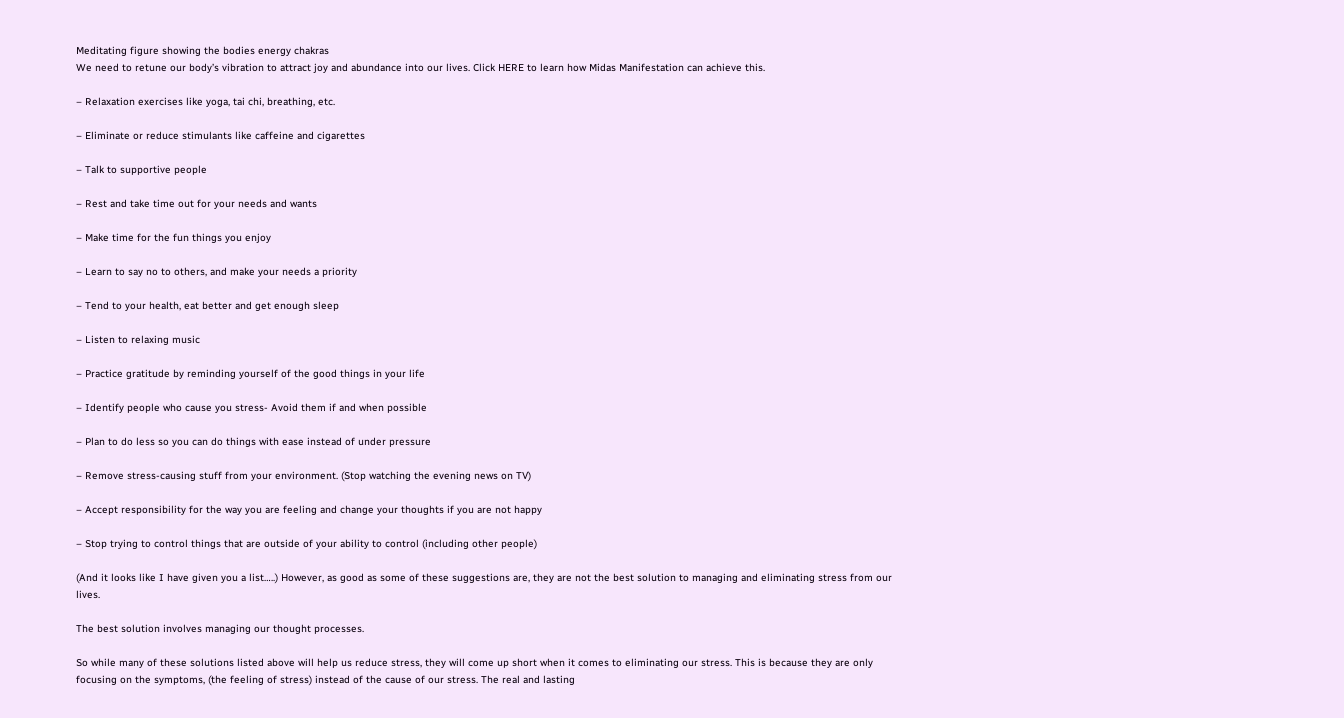Meditating figure showing the bodies energy chakras
We need to retune our body’s vibration to attract joy and abundance into our lives. Click HERE to learn how Midas Manifestation can achieve this.

– Relaxation exercises like yoga, tai chi, breathing, etc.

– Eliminate or reduce stimulants like caffeine and cigarettes

– Talk to supportive people

– Rest and take time out for your needs and wants

– Make time for the fun things you enjoy

– Learn to say no to others, and make your needs a priority

– Tend to your health, eat better and get enough sleep

– Listen to relaxing music

– Practice gratitude by reminding yourself of the good things in your life

– Identify people who cause you stress- Avoid them if and when possible

– Plan to do less so you can do things with ease instead of under pressure

– Remove stress-causing stuff from your environment. (Stop watching the evening news on TV)

– Accept responsibility for the way you are feeling and change your thoughts if you are not happy

– Stop trying to control things that are outside of your ability to control (including other people)

(And it looks like I have given you a list…..) However, as good as some of these suggestions are, they are not the best solution to managing and eliminating stress from our lives.

The best solution involves managing our thought processes.

So while many of these solutions listed above will help us reduce stress, they will come up short when it comes to eliminating our stress. This is because they are only focusing on the symptoms, (the feeling of stress) instead of the cause of our stress. The real and lasting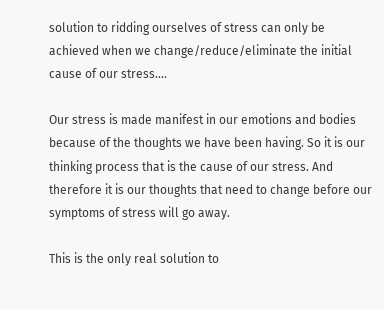solution to ridding ourselves of stress can only be achieved when we change/reduce/eliminate the initial cause of our stress….

Our stress is made manifest in our emotions and bodies because of the thoughts we have been having. So it is our thinking process that is the cause of our stress. And therefore it is our thoughts that need to change before our symptoms of stress will go away.

This is the only real solution to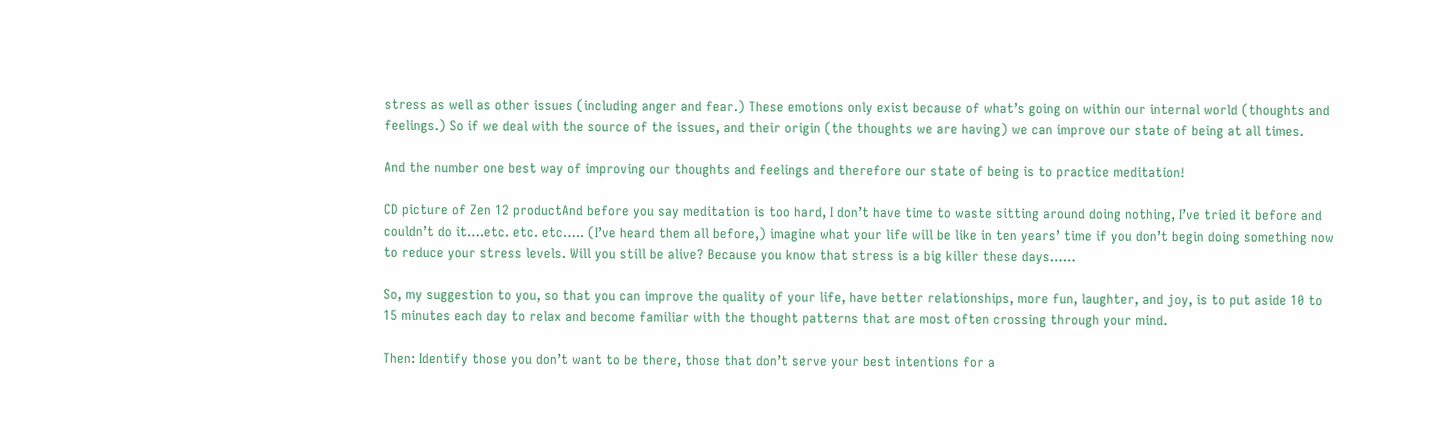stress as well as other issues (including anger and fear.) These emotions only exist because of what’s going on within our internal world (thoughts and feelings.) So if we deal with the source of the issues, and their origin (the thoughts we are having) we can improve our state of being at all times.

And the number one best way of improving our thoughts and feelings and therefore our state of being is to practice meditation!

CD picture of Zen 12 productAnd before you say meditation is too hard, I don’t have time to waste sitting around doing nothing, I’ve tried it before and couldn’t do it….etc. etc. etc….. (I’ve heard them all before,) imagine what your life will be like in ten years’ time if you don’t begin doing something now to reduce your stress levels. Will you still be alive? Because you know that stress is a big killer these days……

So, my suggestion to you, so that you can improve the quality of your life, have better relationships, more fun, laughter, and joy, is to put aside 10 to 15 minutes each day to relax and become familiar with the thought patterns that are most often crossing through your mind.

Then: Identify those you don’t want to be there, those that don’t serve your best intentions for a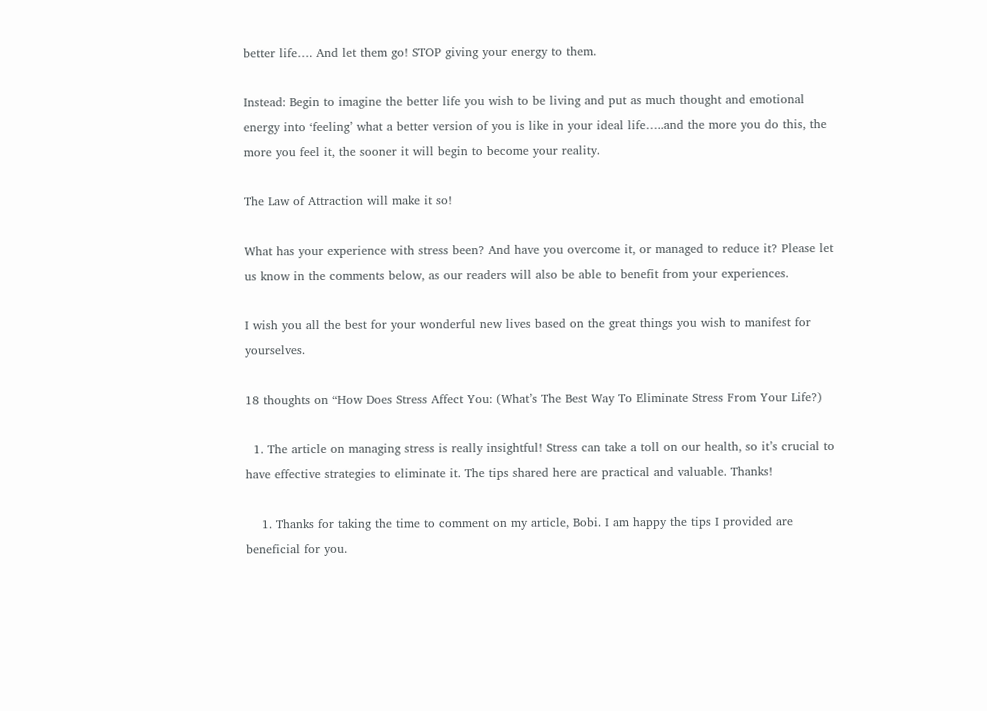better life…. And let them go! STOP giving your energy to them.

Instead: Begin to imagine the better life you wish to be living and put as much thought and emotional energy into ‘feeling’ what a better version of you is like in your ideal life…..and the more you do this, the more you feel it, the sooner it will begin to become your reality.

The Law of Attraction will make it so!

What has your experience with stress been? And have you overcome it, or managed to reduce it? Please let us know in the comments below, as our readers will also be able to benefit from your experiences.

I wish you all the best for your wonderful new lives based on the great things you wish to manifest for yourselves.

18 thoughts on “How Does Stress Affect You: (What’s The Best Way To Eliminate Stress From Your Life?)

  1. The article on managing stress is really insightful! Stress can take a toll on our health, so it’s crucial to have effective strategies to eliminate it. The tips shared here are practical and valuable. Thanks!

    1. Thanks for taking the time to comment on my article, Bobi. I am happy the tips I provided are beneficial for you.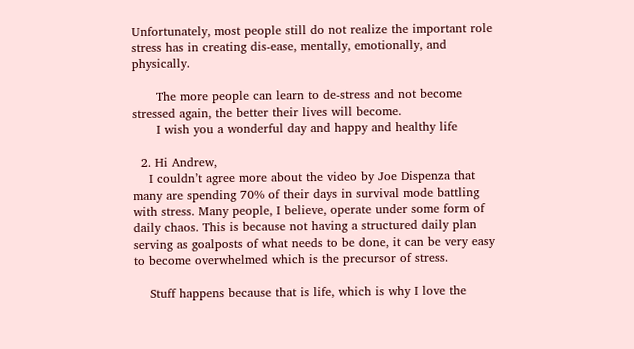Unfortunately, most people still do not realize the important role stress has in creating dis-ease, mentally, emotionally, and physically.

      The more people can learn to de-stress and not become stressed again, the better their lives will become.
      I wish you a wonderful day and happy and healthy life

  2. Hi Andrew,
    I couldn’t agree more about the video by Joe Dispenza that many are spending 70% of their days in survival mode battling with stress. Many people, I believe, operate under some form of daily chaos. This is because not having a structured daily plan serving as goalposts of what needs to be done, it can be very easy to become overwhelmed which is the precursor of stress.

    Stuff happens because that is life, which is why I love the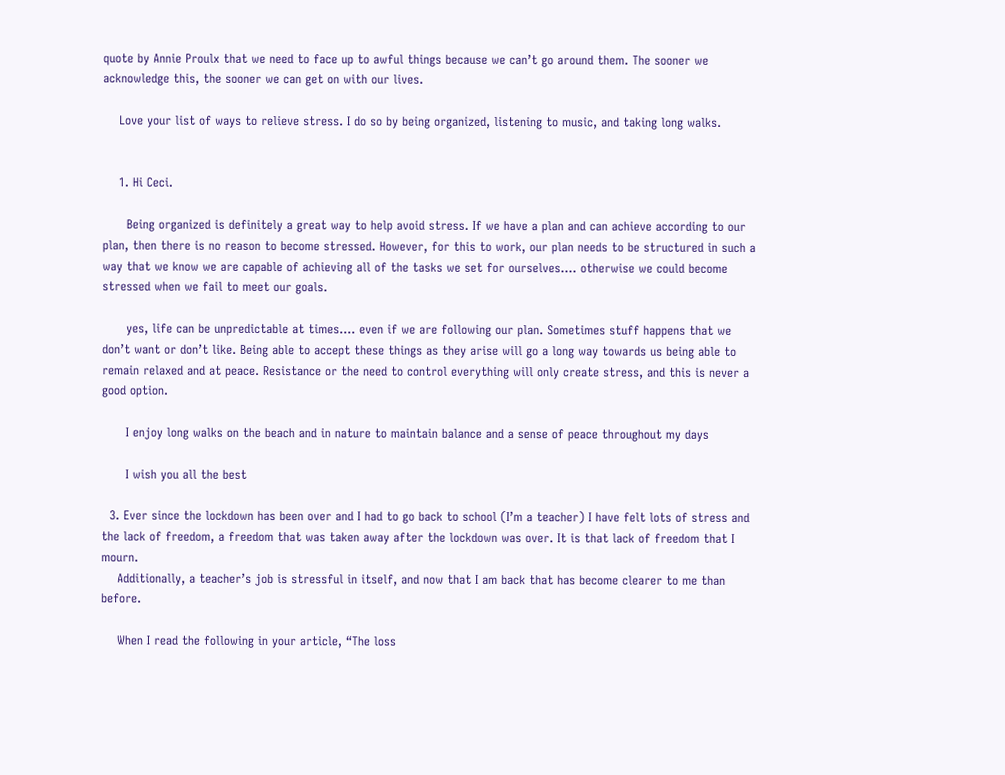quote by Annie Proulx that we need to face up to awful things because we can’t go around them. The sooner we acknowledge this, the sooner we can get on with our lives.

    Love your list of ways to relieve stress. I do so by being organized, listening to music, and taking long walks.


    1. Hi Ceci.

      Being organized is definitely a great way to help avoid stress. If we have a plan and can achieve according to our plan, then there is no reason to become stressed. However, for this to work, our plan needs to be structured in such a way that we know we are capable of achieving all of the tasks we set for ourselves…. otherwise we could become stressed when we fail to meet our goals.

      yes, life can be unpredictable at times…. even if we are following our plan. Sometimes stuff happens that we don’t want or don’t like. Being able to accept these things as they arise will go a long way towards us being able to remain relaxed and at peace. Resistance or the need to control everything will only create stress, and this is never a good option.

      I enjoy long walks on the beach and in nature to maintain balance and a sense of peace throughout my days

      I wish you all the best

  3. Ever since the lockdown has been over and I had to go back to school (I’m a teacher) I have felt lots of stress and the lack of freedom, a freedom that was taken away after the lockdown was over. It is that lack of freedom that I mourn.
    Additionally, a teacher’s job is stressful in itself, and now that I am back that has become clearer to me than before.

    When I read the following in your article, “The loss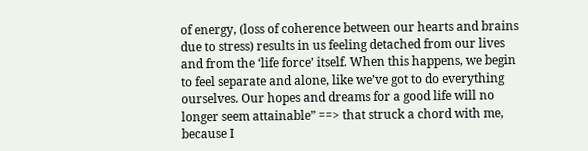of energy, (loss of coherence between our hearts and brains due to stress) results in us feeling detached from our lives and from the ‘life force’ itself. When this happens, we begin to feel separate and alone, like we’ve got to do everything ourselves. Our hopes and dreams for a good life will no longer seem attainable” ==> that struck a chord with me, because I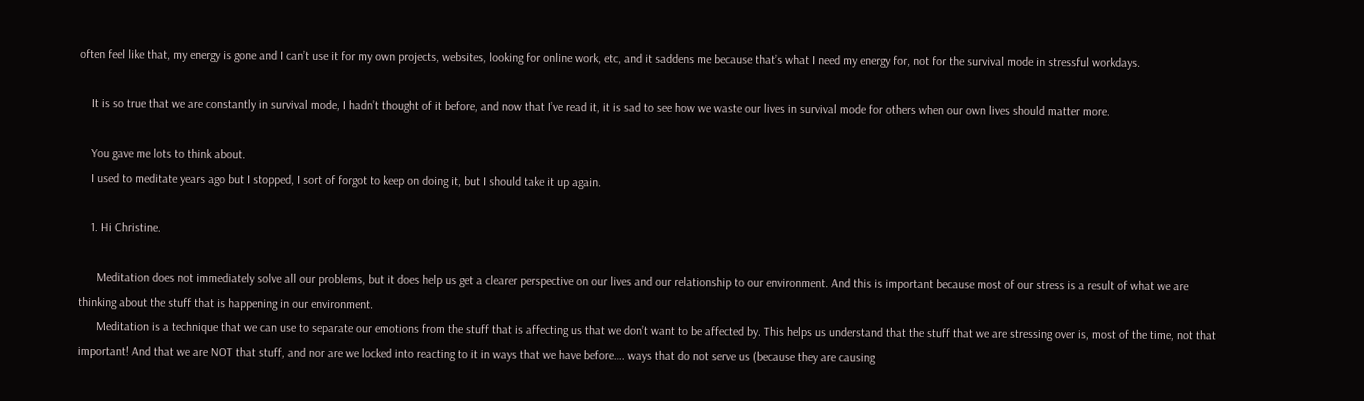often feel like that, my energy is gone and I can’t use it for my own projects, websites, looking for online work, etc, and it saddens me because that’s what I need my energy for, not for the survival mode in stressful workdays.

    It is so true that we are constantly in survival mode, I hadn’t thought of it before, and now that I’ve read it, it is sad to see how we waste our lives in survival mode for others when our own lives should matter more.

    You gave me lots to think about.
    I used to meditate years ago but I stopped, I sort of forgot to keep on doing it, but I should take it up again.

    1. Hi Christine.

      Meditation does not immediately solve all our problems, but it does help us get a clearer perspective on our lives and our relationship to our environment. And this is important because most of our stress is a result of what we are thinking about the stuff that is happening in our environment.
      Meditation is a technique that we can use to separate our emotions from the stuff that is affecting us that we don’t want to be affected by. This helps us understand that the stuff that we are stressing over is, most of the time, not that important! And that we are NOT that stuff, and nor are we locked into reacting to it in ways that we have before…. ways that do not serve us (because they are causing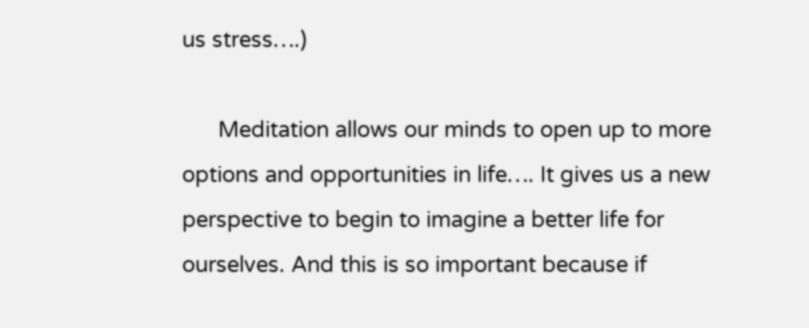us stress….)

      Meditation allows our minds to open up to more options and opportunities in life…. It gives us a new perspective to begin to imagine a better life for ourselves. And this is so important because if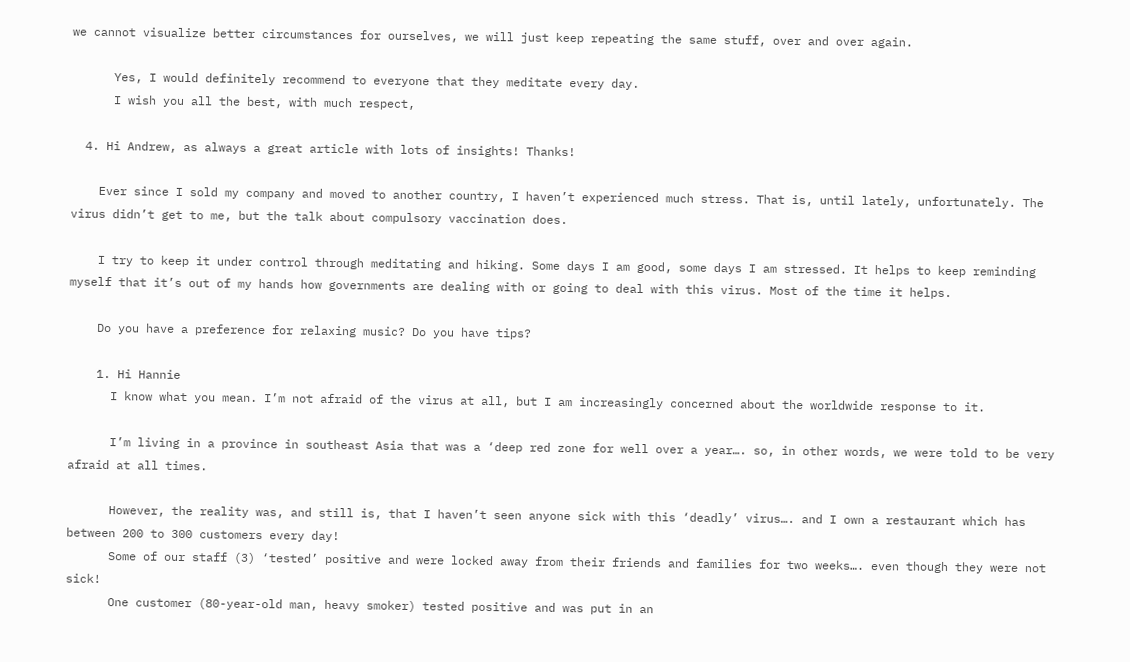we cannot visualize better circumstances for ourselves, we will just keep repeating the same stuff, over and over again.

      Yes, I would definitely recommend to everyone that they meditate every day.
      I wish you all the best, with much respect,

  4. Hi Andrew, as always a great article with lots of insights! Thanks!

    Ever since I sold my company and moved to another country, I haven’t experienced much stress. That is, until lately, unfortunately. The virus didn’t get to me, but the talk about compulsory vaccination does.

    I try to keep it under control through meditating and hiking. Some days I am good, some days I am stressed. It helps to keep reminding myself that it’s out of my hands how governments are dealing with or going to deal with this virus. Most of the time it helps.

    Do you have a preference for relaxing music? Do you have tips?

    1. Hi Hannie
      I know what you mean. I’m not afraid of the virus at all, but I am increasingly concerned about the worldwide response to it.

      I’m living in a province in southeast Asia that was a ‘deep red zone for well over a year…. so, in other words, we were told to be very afraid at all times.

      However, the reality was, and still is, that I haven’t seen anyone sick with this ‘deadly’ virus…. and I own a restaurant which has between 200 to 300 customers every day!
      Some of our staff (3) ‘tested’ positive and were locked away from their friends and families for two weeks…. even though they were not sick!
      One customer (80-year-old man, heavy smoker) tested positive and was put in an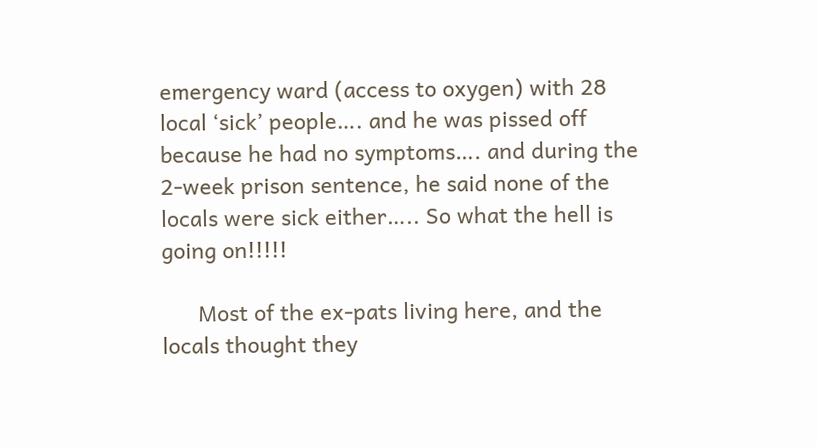emergency ward (access to oxygen) with 28 local ‘sick’ people…. and he was pissed off because he had no symptoms…. and during the 2-week prison sentence, he said none of the locals were sick either….. So what the hell is going on!!!!!

      Most of the ex-pats living here, and the locals thought they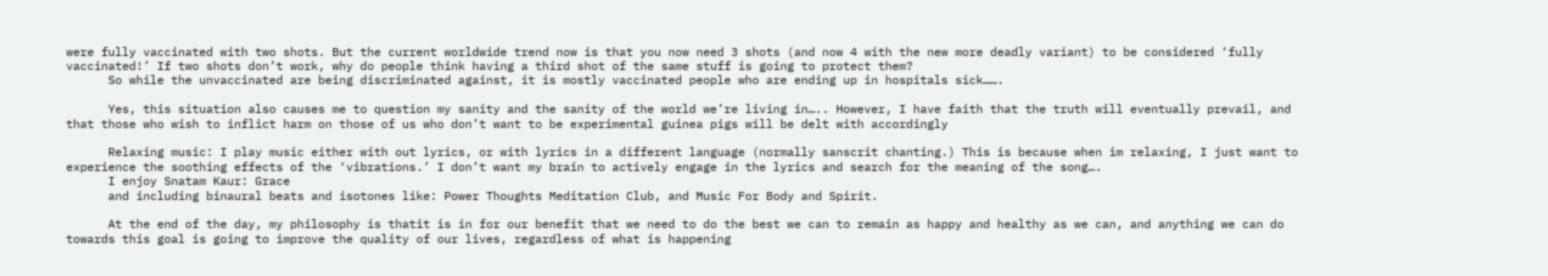were fully vaccinated with two shots. But the current worldwide trend now is that you now need 3 shots (and now 4 with the new more deadly variant) to be considered ‘fully vaccinated!’ If two shots don’t work, why do people think having a third shot of the same stuff is going to protect them?
      So while the unvaccinated are being discriminated against, it is mostly vaccinated people who are ending up in hospitals sick…….

      Yes, this situation also causes me to question my sanity and the sanity of the world we’re living in….. However, I have faith that the truth will eventually prevail, and that those who wish to inflict harm on those of us who don’t want to be experimental guinea pigs will be delt with accordingly

      Relaxing music: I play music either with out lyrics, or with lyrics in a different language (normally sanscrit chanting.) This is because when im relaxing, I just want to experience the soothing effects of the ‘vibrations.’ I don’t want my brain to actively engage in the lyrics and search for the meaning of the song….
      I enjoy Snatam Kaur: Grace
      and including binaural beats and isotones like: Power Thoughts Meditation Club, and Music For Body and Spirit.

      At the end of the day, my philosophy is thatit is in for our benefit that we need to do the best we can to remain as happy and healthy as we can, and anything we can do towards this goal is going to improve the quality of our lives, regardless of what is happening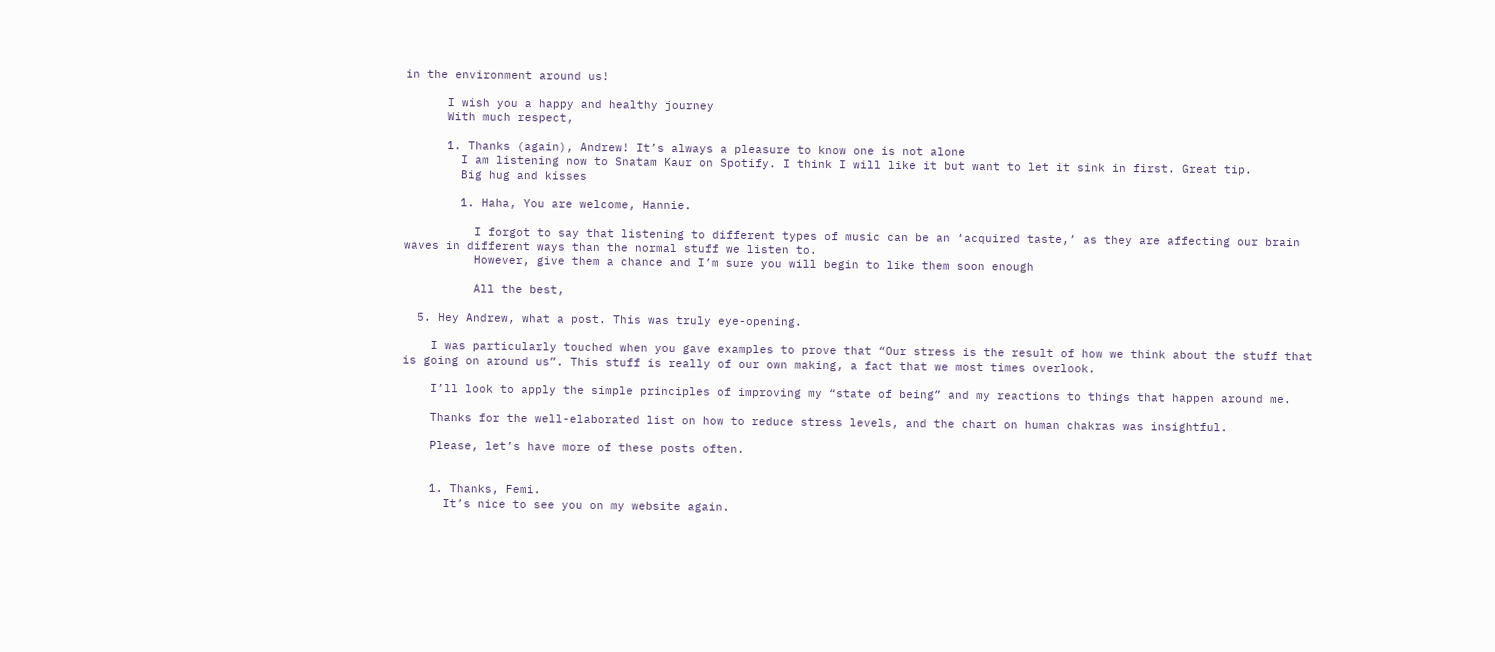in the environment around us!

      I wish you a happy and healthy journey
      With much respect,

      1. Thanks (again), Andrew! It’s always a pleasure to know one is not alone
        I am listening now to Snatam Kaur on Spotify. I think I will like it but want to let it sink in first. Great tip.
        Big hug and kisses

        1. Haha, You are welcome, Hannie.

          I forgot to say that listening to different types of music can be an ‘acquired taste,’ as they are affecting our brain waves in different ways than the normal stuff we listen to.
          However, give them a chance and I’m sure you will begin to like them soon enough

          All the best,

  5. Hey Andrew, what a post. This was truly eye-opening.

    I was particularly touched when you gave examples to prove that “Our stress is the result of how we think about the stuff that is going on around us”. This stuff is really of our own making, a fact that we most times overlook.

    I’ll look to apply the simple principles of improving my “state of being” and my reactions to things that happen around me.

    Thanks for the well-elaborated list on how to reduce stress levels, and the chart on human chakras was insightful.

    Please, let’s have more of these posts often.


    1. Thanks, Femi.
      It’s nice to see you on my website again.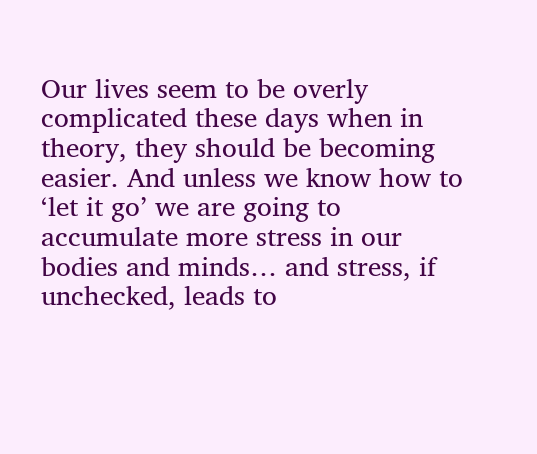Our lives seem to be overly complicated these days when in theory, they should be becoming easier. And unless we know how to ‘let it go’ we are going to accumulate more stress in our bodies and minds… and stress, if unchecked, leads to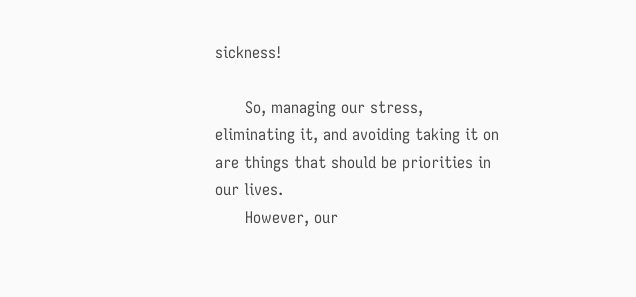sickness!

      So, managing our stress, eliminating it, and avoiding taking it on are things that should be priorities in our lives.
      However, our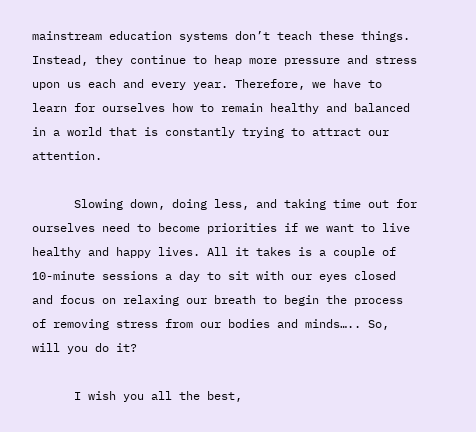mainstream education systems don’t teach these things. Instead, they continue to heap more pressure and stress upon us each and every year. Therefore, we have to learn for ourselves how to remain healthy and balanced in a world that is constantly trying to attract our attention.

      Slowing down, doing less, and taking time out for ourselves need to become priorities if we want to live healthy and happy lives. All it takes is a couple of 10-minute sessions a day to sit with our eyes closed and focus on relaxing our breath to begin the process of removing stress from our bodies and minds….. So, will you do it?

      I wish you all the best,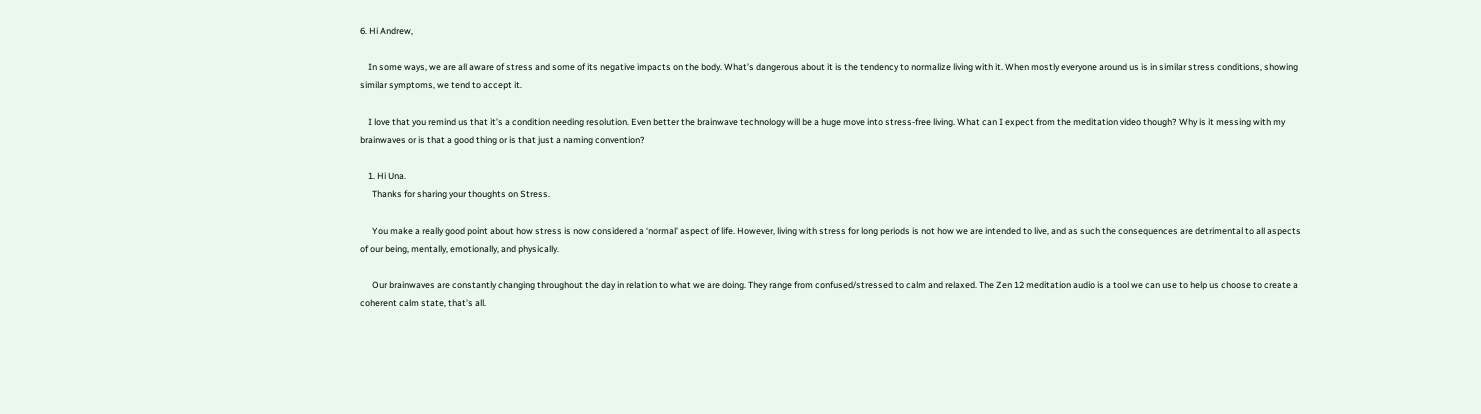6. Hi Andrew,

    In some ways, we are all aware of stress and some of its negative impacts on the body. What’s dangerous about it is the tendency to normalize living with it. When mostly everyone around us is in similar stress conditions, showing similar symptoms, we tend to accept it.

    I love that you remind us that it’s a condition needing resolution. Even better the brainwave technology will be a huge move into stress-free living. What can I expect from the meditation video though? Why is it messing with my brainwaves or is that a good thing or is that just a naming convention?

    1. Hi Una.
      Thanks for sharing your thoughts on Stress.

      You make a really good point about how stress is now considered a ‘normal’ aspect of life. However, living with stress for long periods is not how we are intended to live, and as such the consequences are detrimental to all aspects of our being, mentally, emotionally, and physically.

      Our brainwaves are constantly changing throughout the day in relation to what we are doing. They range from confused/stressed to calm and relaxed. The Zen 12 meditation audio is a tool we can use to help us choose to create a coherent calm state, that’s all.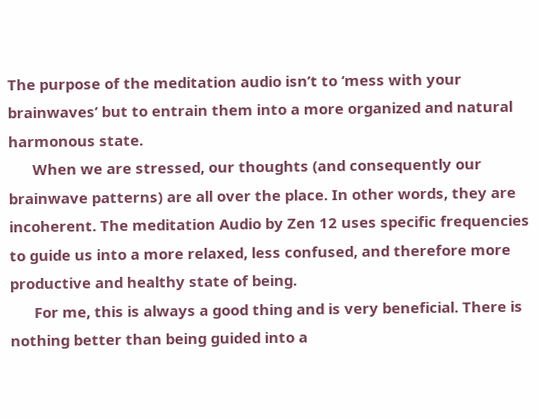The purpose of the meditation audio isn’t to ‘mess with your brainwaves’ but to entrain them into a more organized and natural harmonous state.
      When we are stressed, our thoughts (and consequently our brainwave patterns) are all over the place. In other words, they are incoherent. The meditation Audio by Zen 12 uses specific frequencies to guide us into a more relaxed, less confused, and therefore more productive and healthy state of being.
      For me, this is always a good thing and is very beneficial. There is nothing better than being guided into a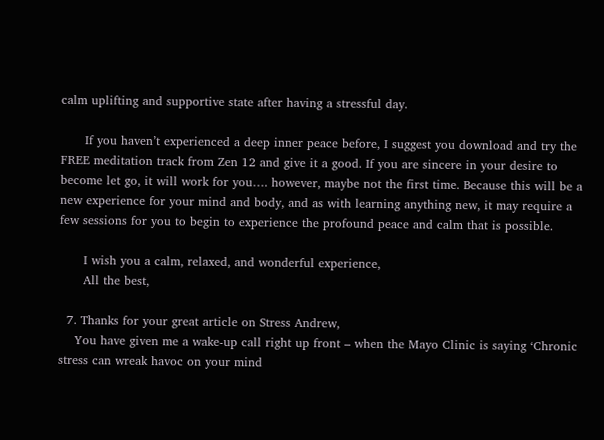calm uplifting and supportive state after having a stressful day.

      If you haven’t experienced a deep inner peace before, I suggest you download and try the FREE meditation track from Zen 12 and give it a good. If you are sincere in your desire to become let go, it will work for you…. however, maybe not the first time. Because this will be a new experience for your mind and body, and as with learning anything new, it may require a few sessions for you to begin to experience the profound peace and calm that is possible.

      I wish you a calm, relaxed, and wonderful experience,
      All the best,

  7. Thanks for your great article on Stress Andrew,
    You have given me a wake-up call right up front – when the Mayo Clinic is saying ‘Chronic stress can wreak havoc on your mind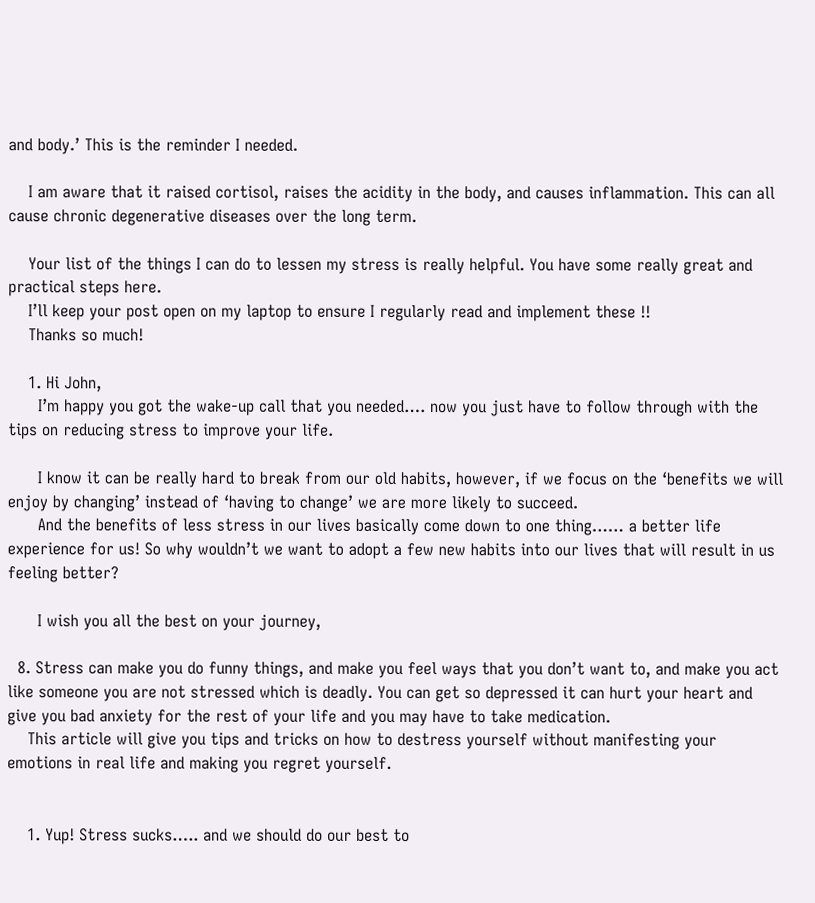and body.’ This is the reminder I needed.

    I am aware that it raised cortisol, raises the acidity in the body, and causes inflammation. This can all cause chronic degenerative diseases over the long term.

    Your list of the things I can do to lessen my stress is really helpful. You have some really great and practical steps here.
    I’ll keep your post open on my laptop to ensure I regularly read and implement these !!
    Thanks so much!

    1. Hi John,
      I’m happy you got the wake-up call that you needed…. now you just have to follow through with the tips on reducing stress to improve your life.

      I know it can be really hard to break from our old habits, however, if we focus on the ‘benefits we will enjoy by changing’ instead of ‘having to change’ we are more likely to succeed.
      And the benefits of less stress in our lives basically come down to one thing…… a better life experience for us! So why wouldn’t we want to adopt a few new habits into our lives that will result in us feeling better?

      I wish you all the best on your journey,

  8. Stress can make you do funny things, and make you feel ways that you don’t want to, and make you act like someone you are not stressed which is deadly. You can get so depressed it can hurt your heart and give you bad anxiety for the rest of your life and you may have to take medication.
    This article will give you tips and tricks on how to destress yourself without manifesting your emotions in real life and making you regret yourself.


    1. Yup! Stress sucks….. and we should do our best to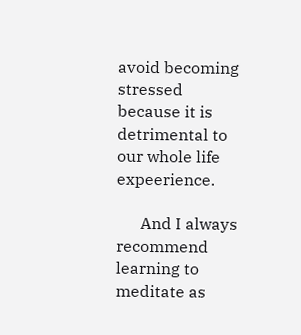avoid becoming stressed because it is detrimental to our whole life expeerience.

      And I always recommend learning to meditate as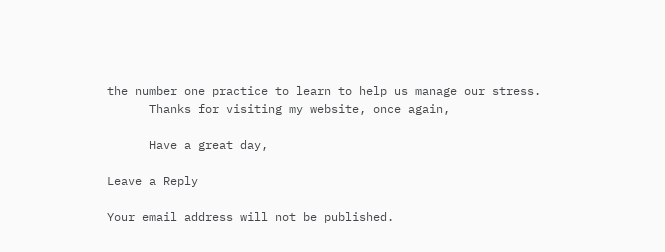the number one practice to learn to help us manage our stress.
      Thanks for visiting my website, once again,

      Have a great day,

Leave a Reply

Your email address will not be published.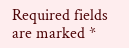Required fields are marked *